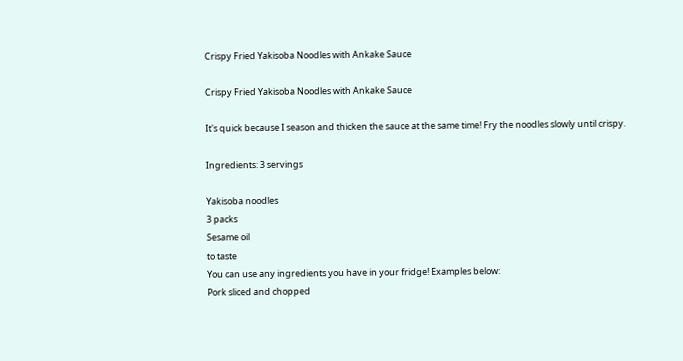Crispy Fried Yakisoba Noodles with Ankake Sauce

Crispy Fried Yakisoba Noodles with Ankake Sauce

It's quick because I season and thicken the sauce at the same time! Fry the noodles slowly until crispy.

Ingredients: 3 servings

Yakisoba noodles
3 packs
Sesame oil
to taste
You can use any ingredients you have in your fridge! Examples below:
Pork sliced and chopped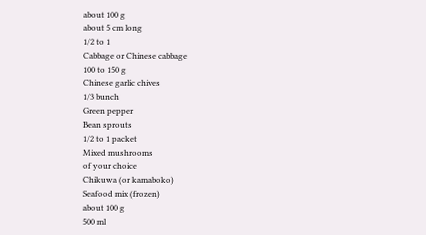about 100 g
about 5 cm long
1/2 to 1
Cabbage or Chinese cabbage
100 to 150 g
Chinese garlic chives
1/3 bunch
Green pepper
Bean sprouts
1/2 to 1 packet
Mixed mushrooms
of your choice
Chikuwa (or kamaboko)
Seafood mix (frozen)
about 100 g
500 ml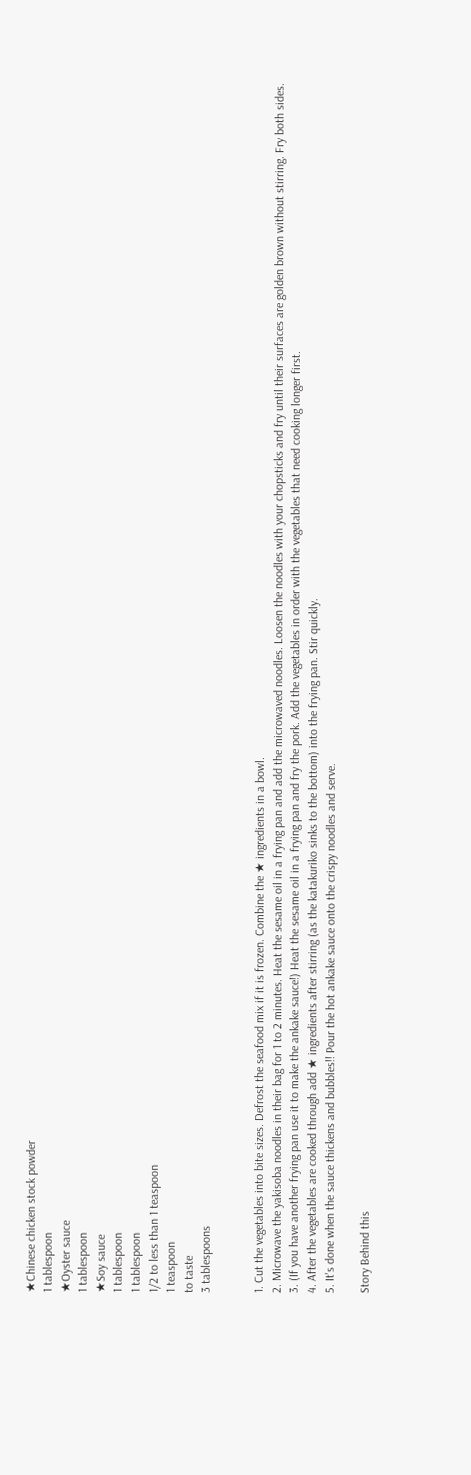★Chinese chicken stock powder
1 tablespoon
★Oyster sauce
1 tablespoon
★Soy sauce
1 tablespoon
1 tablespoon
1/2 to less than 1 teaspoon
1 teaspoon
to taste
3 tablespoons


1. Cut the vegetables into bite sizes. Defrost the seafood mix if it is frozen. Combine the ★ ingredients in a bowl.
2. Microwave the yakisoba noodles in their bag for 1 to 2 minutes. Heat the sesame oil in a frying pan and add the microwaved noodles. Loosen the noodles with your chopsticks and fry until their surfaces are golden brown without stirring. Fry both sides.
3. (If you have another frying pan use it to make the ankake sauce!) Heat the sesame oil in a frying pan and fry the pork. Add the vegetables in order with the vegetables that need cooking longer first.
4. After the vegetables are cooked through add ★ ingredients after stirring (as the katakuriko sinks to the bottom) into the frying pan. Stir quickly.
5. It's done when the sauce thickens and bubbles!! Pour the hot ankake sauce onto the crispy noodles and serve.

Story Behind this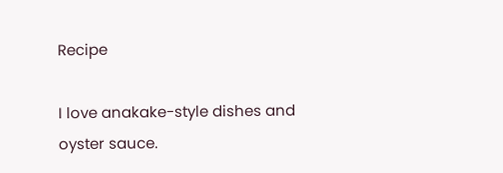Recipe

I love anakake-style dishes and oyster sauce.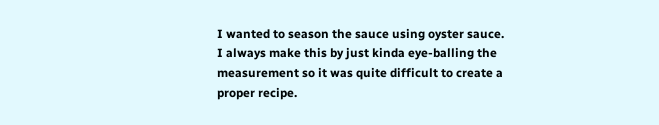I wanted to season the sauce using oyster sauce.
I always make this by just kinda eye-balling the measurement so it was quite difficult to create a proper recipe.